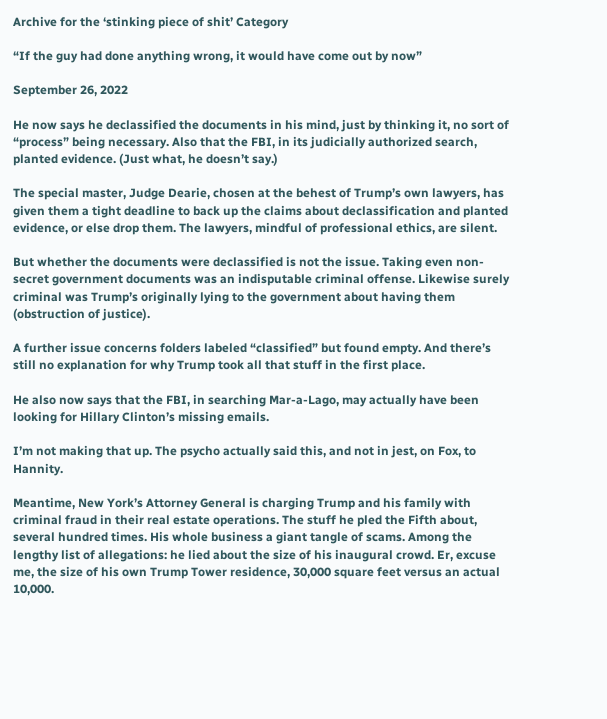Archive for the ‘stinking piece of shit’ Category

“If the guy had done anything wrong, it would have come out by now”

September 26, 2022

He now says he declassified the documents in his mind, just by thinking it, no sort of “process” being necessary. Also that the FBI, in its judicially authorized search, planted evidence. (Just what, he doesn’t say.)

The special master, Judge Dearie, chosen at the behest of Trump’s own lawyers, has given them a tight deadline to back up the claims about declassification and planted evidence, or else drop them. The lawyers, mindful of professional ethics, are silent.

But whether the documents were declassified is not the issue. Taking even non-secret government documents was an indisputable criminal offense. Likewise surely criminal was Trump’s originally lying to the government about having them (obstruction of justice).

A further issue concerns folders labeled “classified” but found empty. And there’s still no explanation for why Trump took all that stuff in the first place.

He also now says that the FBI, in searching Mar-a-Lago, may actually have been looking for Hillary Clinton’s missing emails.

I’m not making that up. The psycho actually said this, and not in jest, on Fox, to Hannity.

Meantime, New York’s Attorney General is charging Trump and his family with criminal fraud in their real estate operations. The stuff he pled the Fifth about, several hundred times. His whole business a giant tangle of scams. Among the lengthy list of allegations: he lied about the size of his inaugural crowd. Er, excuse me, the size of his own Trump Tower residence, 30,000 square feet versus an actual 10,000.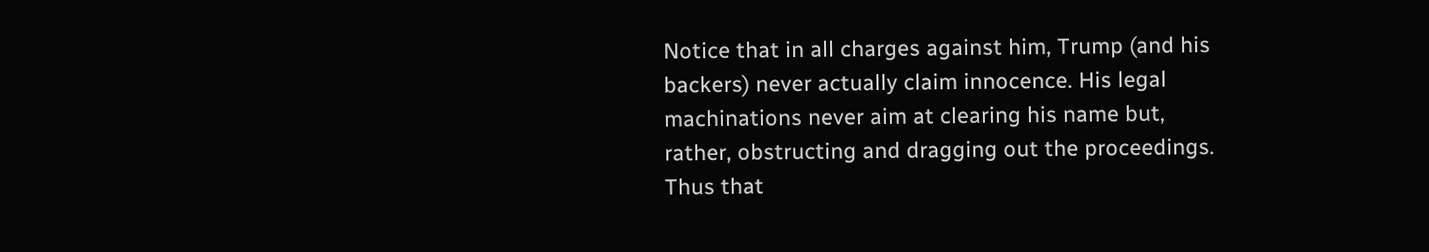Notice that in all charges against him, Trump (and his backers) never actually claim innocence. His legal machinations never aim at clearing his name but, rather, obstructing and dragging out the proceedings. Thus that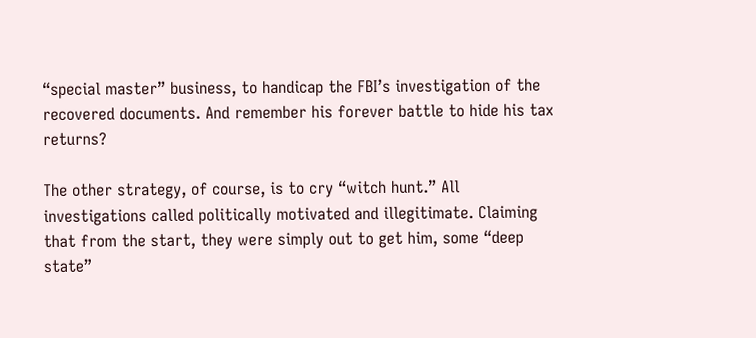“special master” business, to handicap the FBI’s investigation of the recovered documents. And remember his forever battle to hide his tax returns?

The other strategy, of course, is to cry “witch hunt.” All investigations called politically motivated and illegitimate. Claiming that from the start, they were simply out to get him, some “deep state”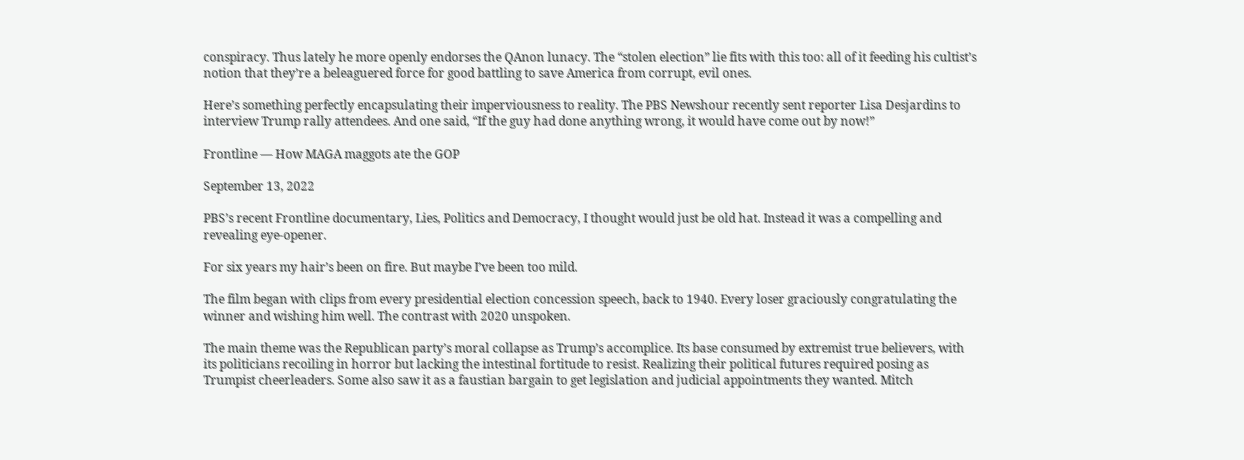conspiracy. Thus lately he more openly endorses the QAnon lunacy. The “stolen election” lie fits with this too: all of it feeding his cultist’s notion that they’re a beleaguered force for good battling to save America from corrupt, evil ones.

Here’s something perfectly encapsulating their imperviousness to reality. The PBS Newshour recently sent reporter Lisa Desjardins to interview Trump rally attendees. And one said, “If the guy had done anything wrong, it would have come out by now!”

Frontline — How MAGA maggots ate the GOP

September 13, 2022

PBS’s recent Frontline documentary, Lies, Politics and Democracy, I thought would just be old hat. Instead it was a compelling and revealing eye-opener.

For six years my hair’s been on fire. But maybe I’ve been too mild.

The film began with clips from every presidential election concession speech, back to 1940. Every loser graciously congratulating the winner and wishing him well. The contrast with 2020 unspoken.

The main theme was the Republican party’s moral collapse as Trump’s accomplice. Its base consumed by extremist true believers, with its politicians recoiling in horror but lacking the intestinal fortitude to resist. Realizing their political futures required posing as Trumpist cheerleaders. Some also saw it as a faustian bargain to get legislation and judicial appointments they wanted. Mitch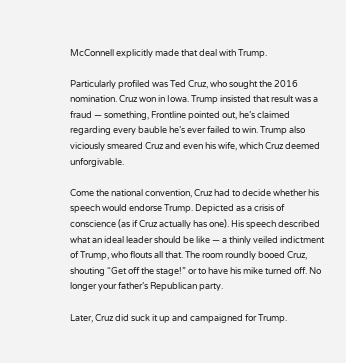McConnell explicitly made that deal with Trump.

Particularly profiled was Ted Cruz, who sought the 2016 nomination. Cruz won in Iowa. Trump insisted that result was a fraud — something, Frontline pointed out, he’s claimed regarding every bauble he’s ever failed to win. Trump also viciously smeared Cruz and even his wife, which Cruz deemed unforgivable.

Come the national convention, Cruz had to decide whether his speech would endorse Trump. Depicted as a crisis of conscience (as if Cruz actually has one). His speech described what an ideal leader should be like — a thinly veiled indictment of Trump, who flouts all that. The room roundly booed Cruz, shouting “Get off the stage!” or to have his mike turned off. No longer your father’s Republican party.

Later, Cruz did suck it up and campaigned for Trump.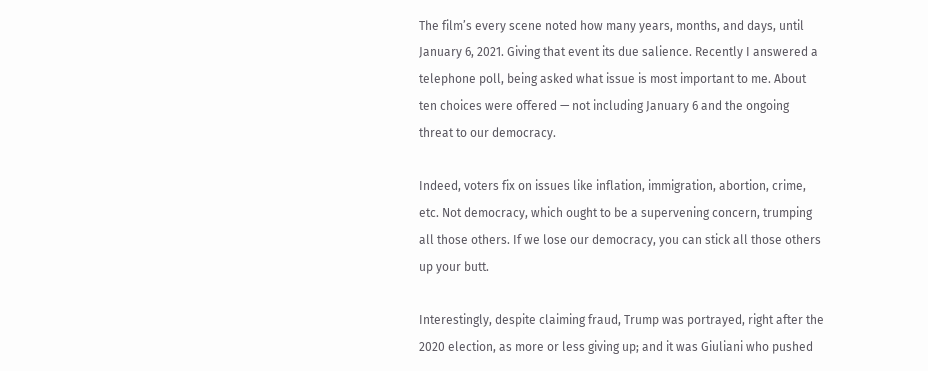The film’s every scene noted how many years, months, and days, until January 6, 2021. Giving that event its due salience. Recently I answered a telephone poll, being asked what issue is most important to me. About ten choices were offered — not including January 6 and the ongoing threat to our democracy.

Indeed, voters fix on issues like inflation, immigration, abortion, crime, etc. Not democracy, which ought to be a supervening concern, trumping all those others. If we lose our democracy, you can stick all those others up your butt.

Interestingly, despite claiming fraud, Trump was portrayed, right after the 2020 election, as more or less giving up; and it was Giuliani who pushed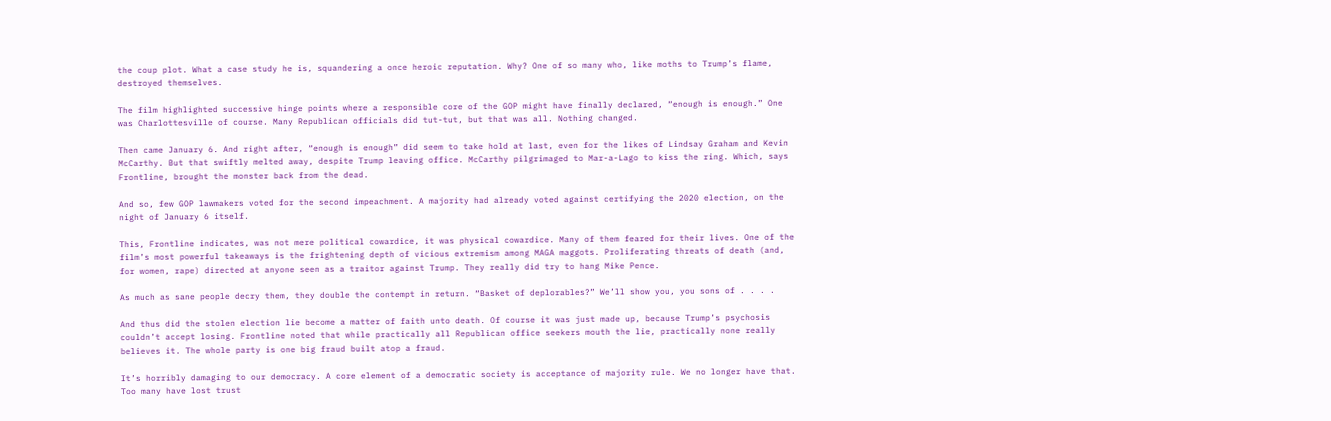the coup plot. What a case study he is, squandering a once heroic reputation. Why? One of so many who, like moths to Trump’s flame, destroyed themselves.

The film highlighted successive hinge points where a responsible core of the GOP might have finally declared, “enough is enough.” One was Charlottesville of course. Many Republican officials did tut-tut, but that was all. Nothing changed.

Then came January 6. And right after, “enough is enough” did seem to take hold at last, even for the likes of Lindsay Graham and Kevin McCarthy. But that swiftly melted away, despite Trump leaving office. McCarthy pilgrimaged to Mar-a-Lago to kiss the ring. Which, says Frontline, brought the monster back from the dead.

And so, few GOP lawmakers voted for the second impeachment. A majority had already voted against certifying the 2020 election, on the night of January 6 itself.

This, Frontline indicates, was not mere political cowardice, it was physical cowardice. Many of them feared for their lives. One of the film’s most powerful takeaways is the frightening depth of vicious extremism among MAGA maggots. Proliferating threats of death (and, for women, rape) directed at anyone seen as a traitor against Trump. They really did try to hang Mike Pence.

As much as sane people decry them, they double the contempt in return. “Basket of deplorables?” We’ll show you, you sons of . . . .

And thus did the stolen election lie become a matter of faith unto death. Of course it was just made up, because Trump’s psychosis couldn’t accept losing. Frontline noted that while practically all Republican office seekers mouth the lie, practically none really believes it. The whole party is one big fraud built atop a fraud.

It’s horribly damaging to our democracy. A core element of a democratic society is acceptance of majority rule. We no longer have that. Too many have lost trust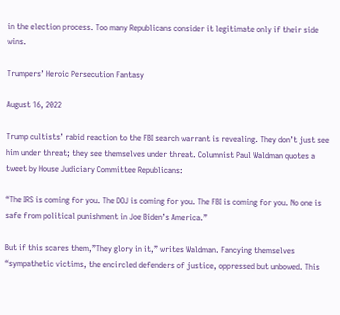in the election process. Too many Republicans consider it legitimate only if their side wins.

Trumpers’ Heroic Persecution Fantasy

August 16, 2022

Trump cultists’ rabid reaction to the FBI search warrant is revealing. They don’t just see him under threat; they see themselves under threat. Columnist Paul Waldman quotes a tweet by House Judiciary Committee Republicans:

“The IRS is coming for you. The DOJ is coming for you. The FBI is coming for you. No one is safe from political punishment in Joe Biden’s America.”

But if this scares them,”They glory in it,” writes Waldman. Fancying themselves “sympathetic victims, the encircled defenders of justice, oppressed but unbowed. This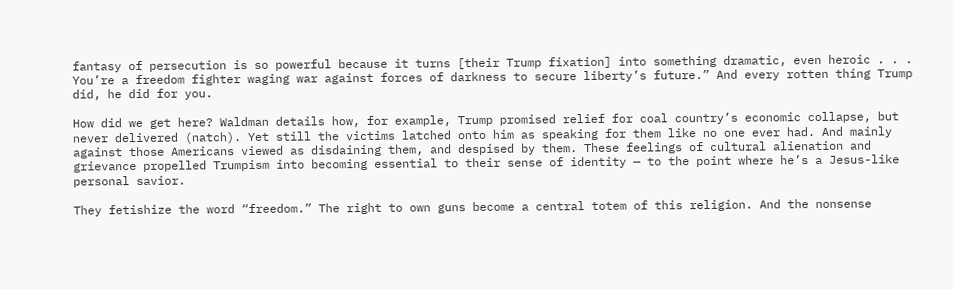fantasy of persecution is so powerful because it turns [their Trump fixation] into something dramatic, even heroic . . . You’re a freedom fighter waging war against forces of darkness to secure liberty’s future.” And every rotten thing Trump did, he did for you.

How did we get here? Waldman details how, for example, Trump promised relief for coal country’s economic collapse, but never delivered (natch). Yet still the victims latched onto him as speaking for them like no one ever had. And mainly against those Americans viewed as disdaining them, and despised by them. These feelings of cultural alienation and grievance propelled Trumpism into becoming essential to their sense of identity — to the point where he’s a Jesus-like personal savior.

They fetishize the word “freedom.” The right to own guns become a central totem of this religion. And the nonsense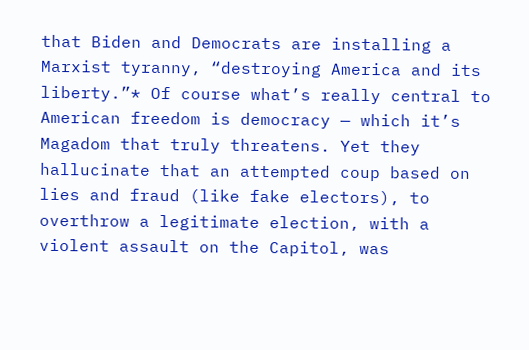that Biden and Democrats are installing a Marxist tyranny, “destroying America and its liberty.”* Of course what’s really central to American freedom is democracy — which it’s Magadom that truly threatens. Yet they hallucinate that an attempted coup based on lies and fraud (like fake electors), to overthrow a legitimate election, with a violent assault on the Capitol, was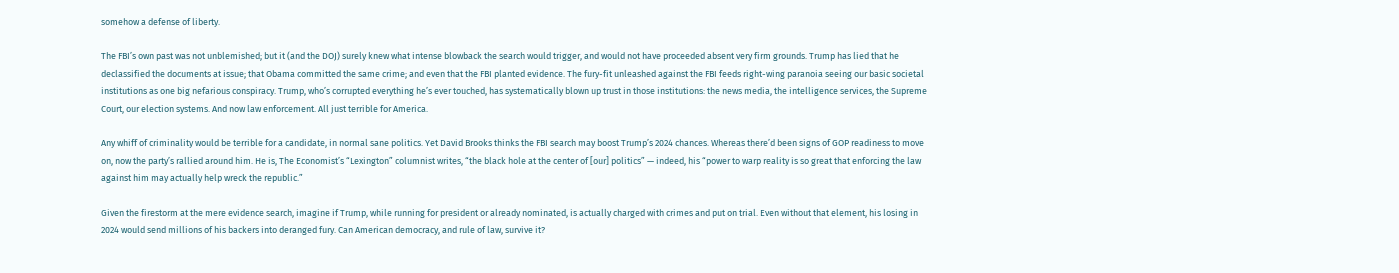somehow a defense of liberty.

The FBI’s own past was not unblemished; but it (and the DOJ) surely knew what intense blowback the search would trigger, and would not have proceeded absent very firm grounds. Trump has lied that he declassified the documents at issue; that Obama committed the same crime; and even that the FBI planted evidence. The fury-fit unleashed against the FBI feeds right-wing paranoia seeing our basic societal institutions as one big nefarious conspiracy. Trump, who’s corrupted everything he’s ever touched, has systematically blown up trust in those institutions: the news media, the intelligence services, the Supreme Court, our election systems. And now law enforcement. All just terrible for America.

Any whiff of criminality would be terrible for a candidate, in normal sane politics. Yet David Brooks thinks the FBI search may boost Trump’s 2024 chances. Whereas there’d been signs of GOP readiness to move on, now the party’s rallied around him. He is, The Economist’s “Lexington” columnist writes, “the black hole at the center of [our] politics” — indeed, his “power to warp reality is so great that enforcing the law against him may actually help wreck the republic.”

Given the firestorm at the mere evidence search, imagine if Trump, while running for president or already nominated, is actually charged with crimes and put on trial. Even without that element, his losing in 2024 would send millions of his backers into deranged fury. Can American democracy, and rule of law, survive it?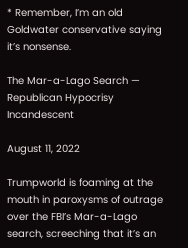* Remember, I’m an old Goldwater conservative saying it’s nonsense.

The Mar-a-Lago Search — Republican Hypocrisy Incandescent

August 11, 2022

Trumpworld is foaming at the mouth in paroxysms of outrage over the FBI’s Mar-a-Lago search, screeching that it’s an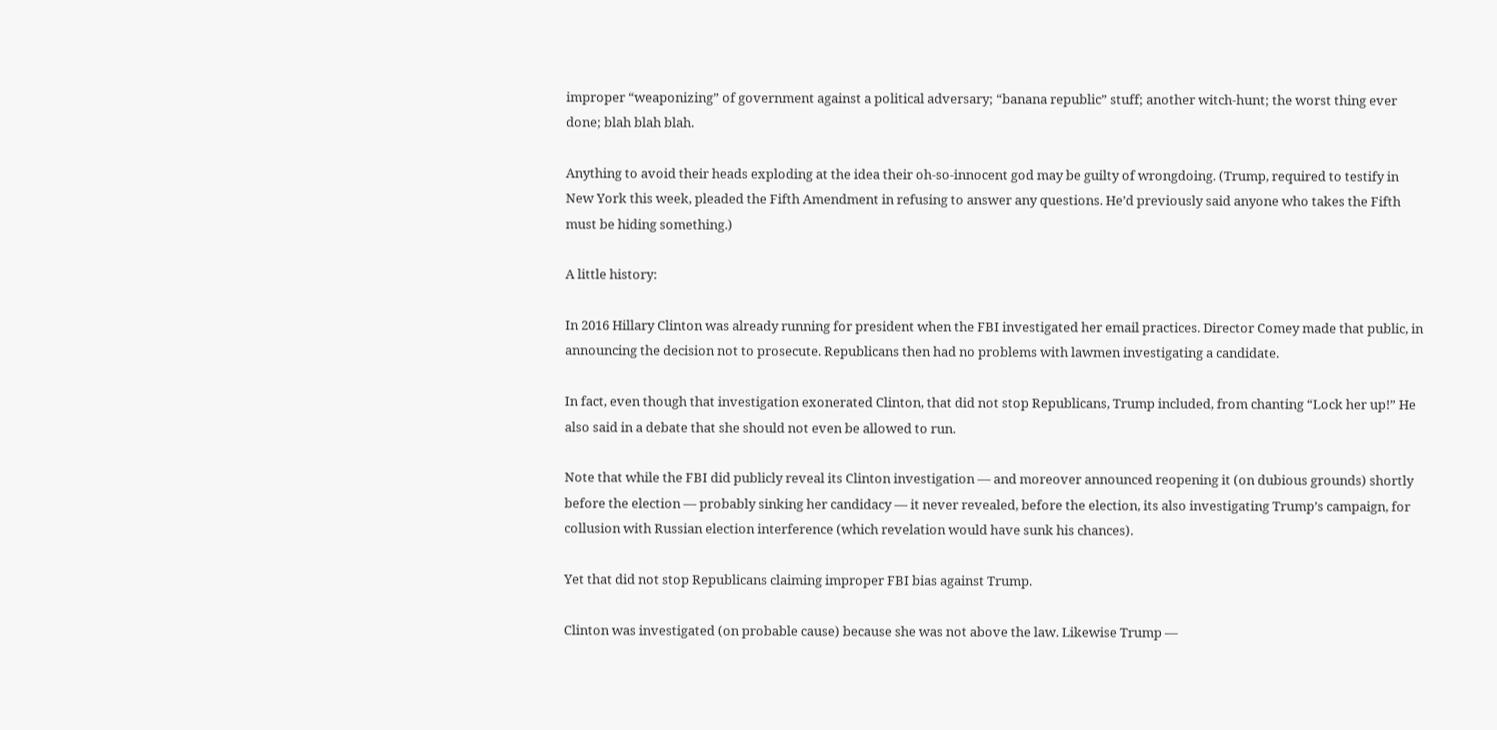improper “weaponizing” of government against a political adversary; “banana republic” stuff; another witch-hunt; the worst thing ever done; blah blah blah.

Anything to avoid their heads exploding at the idea their oh-so-innocent god may be guilty of wrongdoing. (Trump, required to testify in New York this week, pleaded the Fifth Amendment in refusing to answer any questions. He’d previously said anyone who takes the Fifth must be hiding something.)

A little history:

In 2016 Hillary Clinton was already running for president when the FBI investigated her email practices. Director Comey made that public, in announcing the decision not to prosecute. Republicans then had no problems with lawmen investigating a candidate.

In fact, even though that investigation exonerated Clinton, that did not stop Republicans, Trump included, from chanting “Lock her up!” He also said in a debate that she should not even be allowed to run.

Note that while the FBI did publicly reveal its Clinton investigation — and moreover announced reopening it (on dubious grounds) shortly before the election — probably sinking her candidacy — it never revealed, before the election, its also investigating Trump’s campaign, for collusion with Russian election interference (which revelation would have sunk his chances).

Yet that did not stop Republicans claiming improper FBI bias against Trump.

Clinton was investigated (on probable cause) because she was not above the law. Likewise Trump —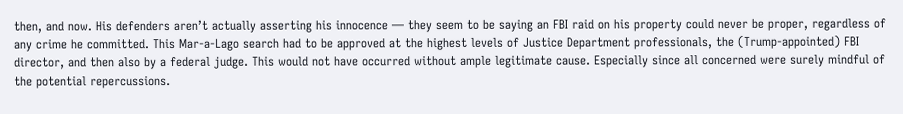then, and now. His defenders aren’t actually asserting his innocence — they seem to be saying an FBI raid on his property could never be proper, regardless of any crime he committed. This Mar-a-Lago search had to be approved at the highest levels of Justice Department professionals, the (Trump-appointed) FBI director, and then also by a federal judge. This would not have occurred without ample legitimate cause. Especially since all concerned were surely mindful of the potential repercussions.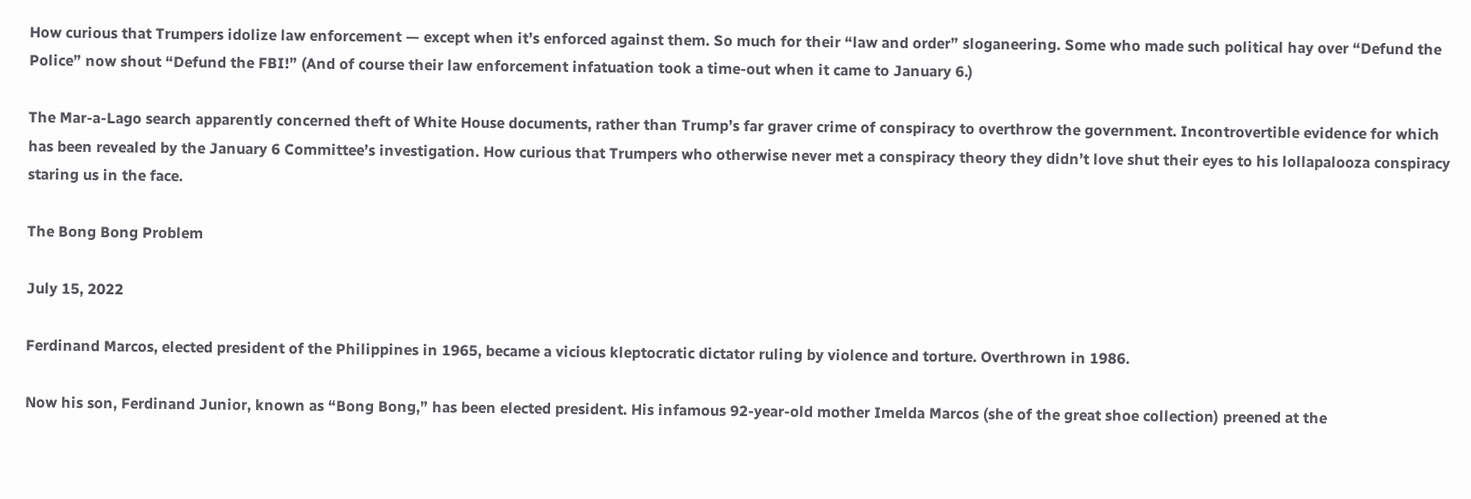How curious that Trumpers idolize law enforcement — except when it’s enforced against them. So much for their “law and order” sloganeering. Some who made such political hay over “Defund the Police” now shout “Defund the FBI!” (And of course their law enforcement infatuation took a time-out when it came to January 6.)

The Mar-a-Lago search apparently concerned theft of White House documents, rather than Trump’s far graver crime of conspiracy to overthrow the government. Incontrovertible evidence for which has been revealed by the January 6 Committee’s investigation. How curious that Trumpers who otherwise never met a conspiracy theory they didn’t love shut their eyes to his lollapalooza conspiracy staring us in the face.

The Bong Bong Problem

July 15, 2022

Ferdinand Marcos, elected president of the Philippines in 1965, became a vicious kleptocratic dictator ruling by violence and torture. Overthrown in 1986.

Now his son, Ferdinand Junior, known as “Bong Bong,” has been elected president. His infamous 92-year-old mother Imelda Marcos (she of the great shoe collection) preened at the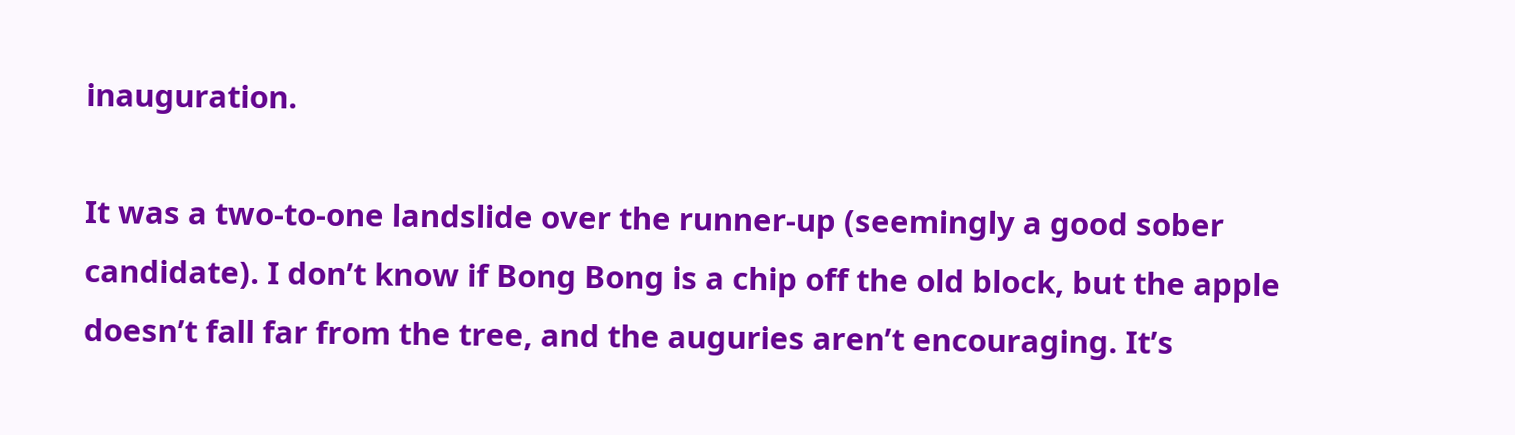inauguration.

It was a two-to-one landslide over the runner-up (seemingly a good sober candidate). I don’t know if Bong Bong is a chip off the old block, but the apple doesn’t fall far from the tree, and the auguries aren’t encouraging. It’s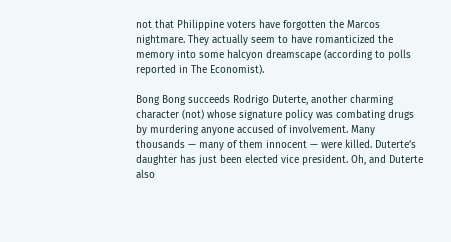not that Philippine voters have forgotten the Marcos nightmare. They actually seem to have romanticized the memory into some halcyon dreamscape (according to polls reported in The Economist).

Bong Bong succeeds Rodrigo Duterte, another charming character (not) whose signature policy was combating drugs by murdering anyone accused of involvement. Many thousands — many of them innocent — were killed. Duterte’s daughter has just been elected vice president. Oh, and Duterte also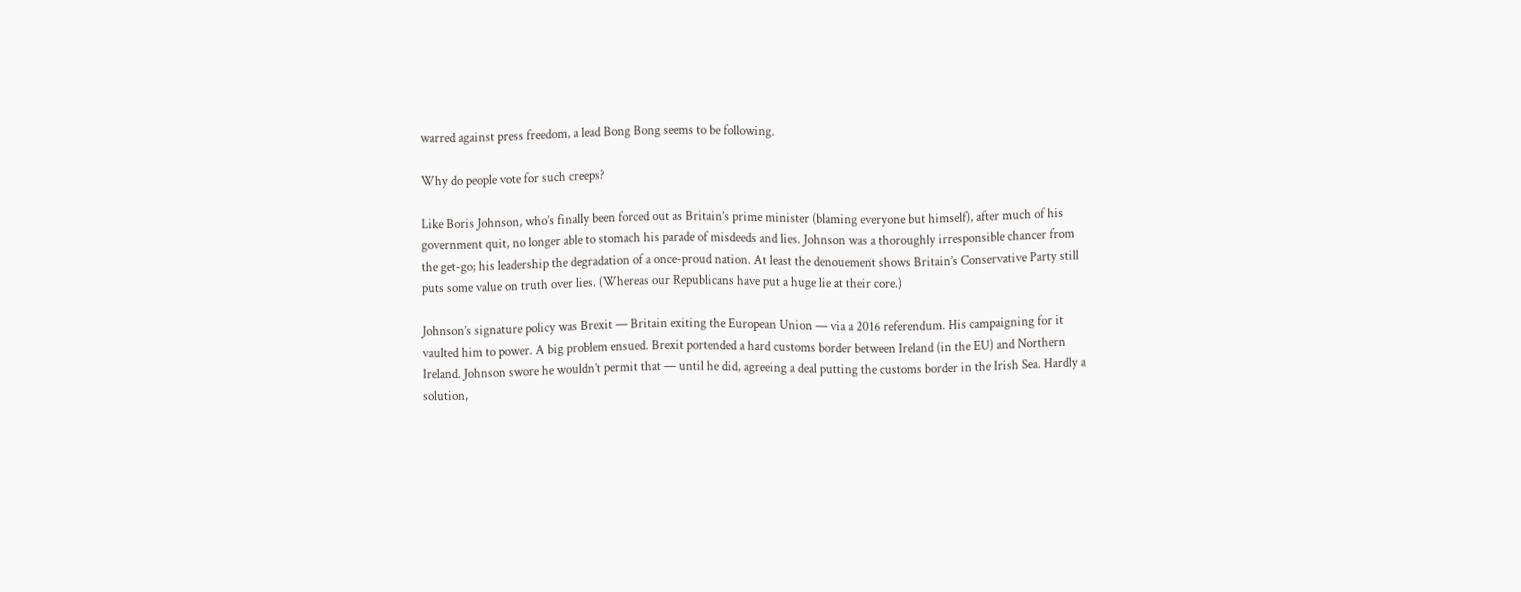warred against press freedom, a lead Bong Bong seems to be following.

Why do people vote for such creeps?

Like Boris Johnson, who’s finally been forced out as Britain’s prime minister (blaming everyone but himself), after much of his government quit, no longer able to stomach his parade of misdeeds and lies. Johnson was a thoroughly irresponsible chancer from the get-go; his leadership the degradation of a once-proud nation. At least the denouement shows Britain’s Conservative Party still puts some value on truth over lies. (Whereas our Republicans have put a huge lie at their core.)

Johnson’s signature policy was Brexit — Britain exiting the European Union — via a 2016 referendum. His campaigning for it vaulted him to power. A big problem ensued. Brexit portended a hard customs border between Ireland (in the EU) and Northern Ireland. Johnson swore he wouldn’t permit that — until he did, agreeing a deal putting the customs border in the Irish Sea. Hardly a solution,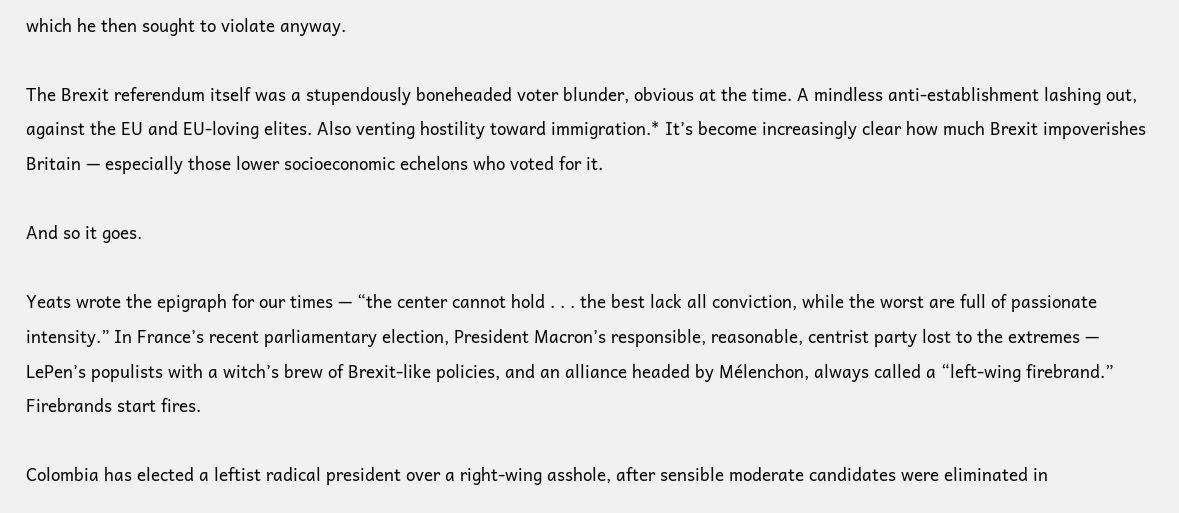which he then sought to violate anyway.

The Brexit referendum itself was a stupendously boneheaded voter blunder, obvious at the time. A mindless anti-establishment lashing out, against the EU and EU-loving elites. Also venting hostility toward immigration.* It’s become increasingly clear how much Brexit impoverishes Britain — especially those lower socioeconomic echelons who voted for it.

And so it goes.

Yeats wrote the epigraph for our times — “the center cannot hold . . . the best lack all conviction, while the worst are full of passionate intensity.” In France’s recent parliamentary election, President Macron’s responsible, reasonable, centrist party lost to the extremes — LePen’s populists with a witch’s brew of Brexit-like policies, and an alliance headed by Mélenchon, always called a “left-wing firebrand.” Firebrands start fires.

Colombia has elected a leftist radical president over a right-wing asshole, after sensible moderate candidates were eliminated in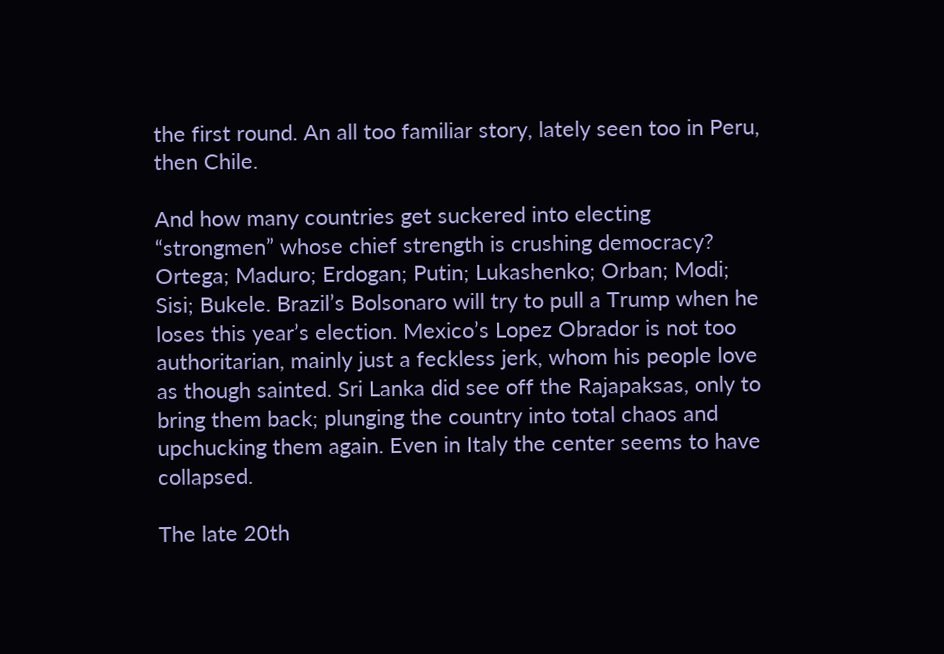the first round. An all too familiar story, lately seen too in Peru, then Chile.

And how many countries get suckered into electing “strongmen” whose chief strength is crushing democracy? Ortega; Maduro; Erdogan; Putin; Lukashenko; Orban; Modi; Sisi; Bukele. Brazil’s Bolsonaro will try to pull a Trump when he loses this year’s election. Mexico’s Lopez Obrador is not too authoritarian, mainly just a feckless jerk, whom his people love as though sainted. Sri Lanka did see off the Rajapaksas, only to bring them back; plunging the country into total chaos and upchucking them again. Even in Italy the center seems to have collapsed.

The late 20th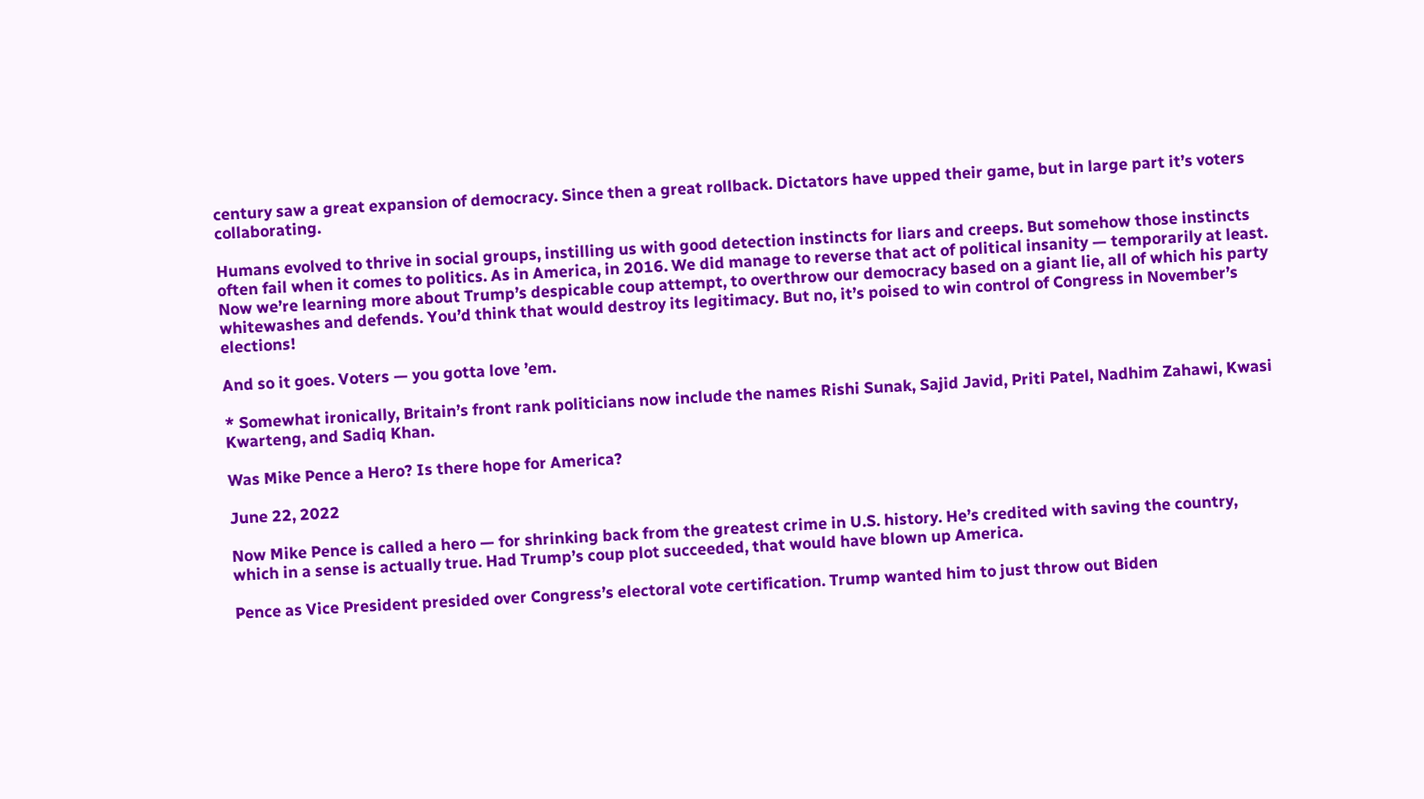century saw a great expansion of democracy. Since then a great rollback. Dictators have upped their game, but in large part it’s voters collaborating.

Humans evolved to thrive in social groups, instilling us with good detection instincts for liars and creeps. But somehow those instincts often fail when it comes to politics. As in America, in 2016. We did manage to reverse that act of political insanity — temporarily at least. Now we’re learning more about Trump’s despicable coup attempt, to overthrow our democracy based on a giant lie, all of which his party whitewashes and defends. You’d think that would destroy its legitimacy. But no, it’s poised to win control of Congress in November’s elections!

And so it goes. Voters — you gotta love ’em.

* Somewhat ironically, Britain’s front rank politicians now include the names Rishi Sunak, Sajid Javid, Priti Patel, Nadhim Zahawi, Kwasi Kwarteng, and Sadiq Khan.

Was Mike Pence a Hero? Is there hope for America?

June 22, 2022

Now Mike Pence is called a hero — for shrinking back from the greatest crime in U.S. history. He’s credited with saving the country, which in a sense is actually true. Had Trump’s coup plot succeeded, that would have blown up America.

Pence as Vice President presided over Congress’s electoral vote certification. Trump wanted him to just throw out Biden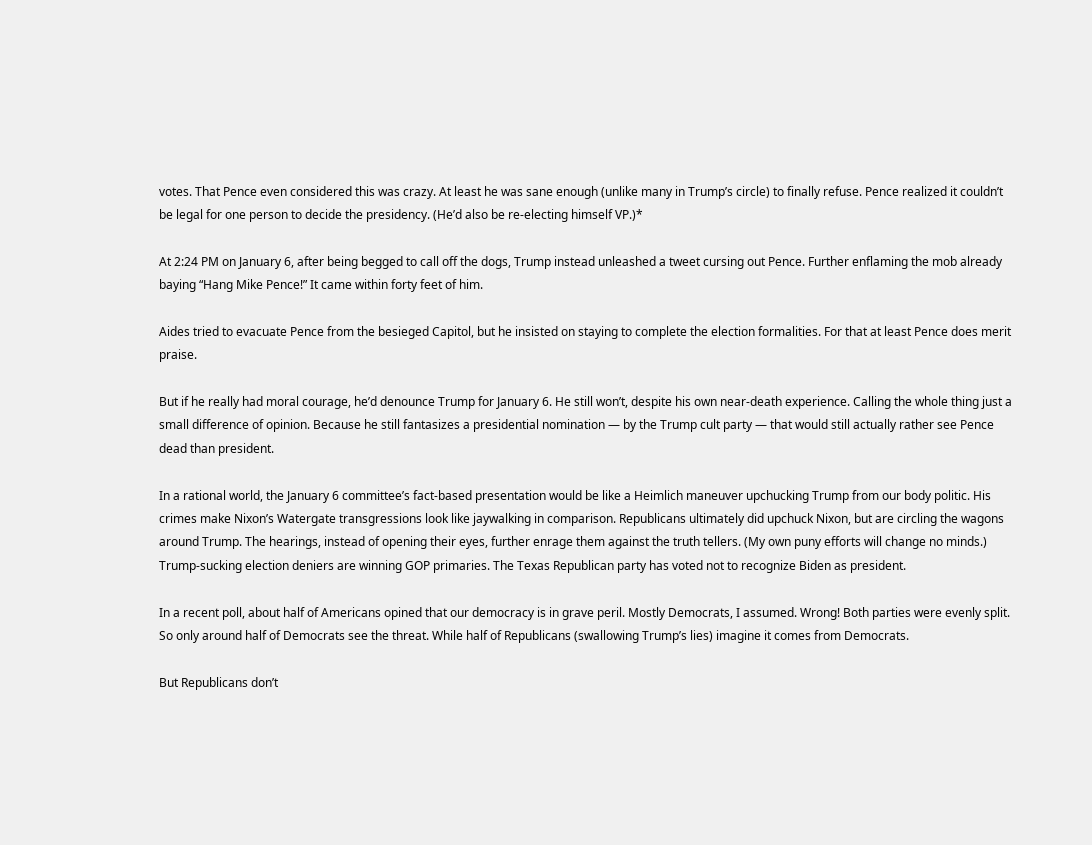votes. That Pence even considered this was crazy. At least he was sane enough (unlike many in Trump’s circle) to finally refuse. Pence realized it couldn’t be legal for one person to decide the presidency. (He’d also be re-electing himself VP.)*

At 2:24 PM on January 6, after being begged to call off the dogs, Trump instead unleashed a tweet cursing out Pence. Further enflaming the mob already baying “Hang Mike Pence!” It came within forty feet of him.

Aides tried to evacuate Pence from the besieged Capitol, but he insisted on staying to complete the election formalities. For that at least Pence does merit praise.

But if he really had moral courage, he’d denounce Trump for January 6. He still won’t, despite his own near-death experience. Calling the whole thing just a small difference of opinion. Because he still fantasizes a presidential nomination — by the Trump cult party — that would still actually rather see Pence dead than president.

In a rational world, the January 6 committee’s fact-based presentation would be like a Heimlich maneuver upchucking Trump from our body politic. His crimes make Nixon’s Watergate transgressions look like jaywalking in comparison. Republicans ultimately did upchuck Nixon, but are circling the wagons around Trump. The hearings, instead of opening their eyes, further enrage them against the truth tellers. (My own puny efforts will change no minds.) Trump-sucking election deniers are winning GOP primaries. The Texas Republican party has voted not to recognize Biden as president.

In a recent poll, about half of Americans opined that our democracy is in grave peril. Mostly Democrats, I assumed. Wrong! Both parties were evenly split. So only around half of Democrats see the threat. While half of Republicans (swallowing Trump’s lies) imagine it comes from Democrats.

But Republicans don’t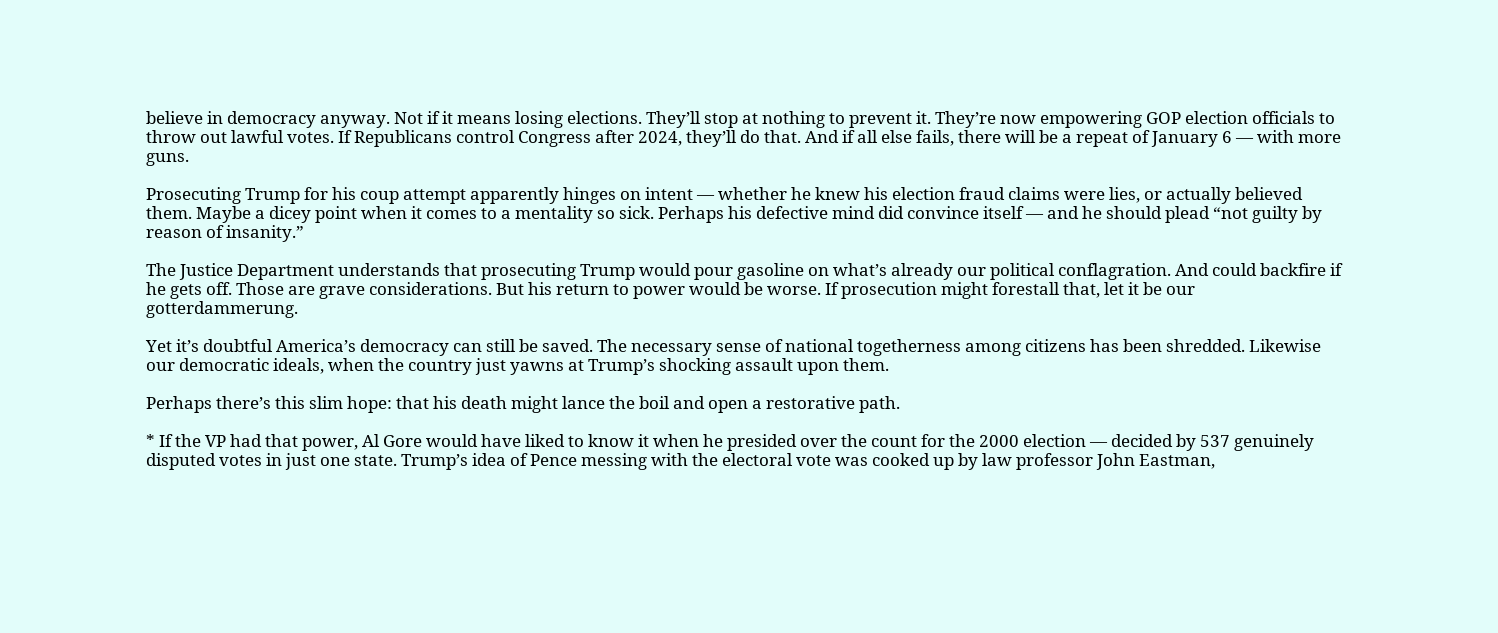believe in democracy anyway. Not if it means losing elections. They’ll stop at nothing to prevent it. They’re now empowering GOP election officials to throw out lawful votes. If Republicans control Congress after 2024, they’ll do that. And if all else fails, there will be a repeat of January 6 — with more guns.

Prosecuting Trump for his coup attempt apparently hinges on intent — whether he knew his election fraud claims were lies, or actually believed them. Maybe a dicey point when it comes to a mentality so sick. Perhaps his defective mind did convince itself — and he should plead “not guilty by reason of insanity.”

The Justice Department understands that prosecuting Trump would pour gasoline on what’s already our political conflagration. And could backfire if he gets off. Those are grave considerations. But his return to power would be worse. If prosecution might forestall that, let it be our gotterdammerung.

Yet it’s doubtful America’s democracy can still be saved. The necessary sense of national togetherness among citizens has been shredded. Likewise our democratic ideals, when the country just yawns at Trump’s shocking assault upon them.

Perhaps there’s this slim hope: that his death might lance the boil and open a restorative path.

* If the VP had that power, Al Gore would have liked to know it when he presided over the count for the 2000 election — decided by 537 genuinely disputed votes in just one state. Trump’s idea of Pence messing with the electoral vote was cooked up by law professor John Eastman,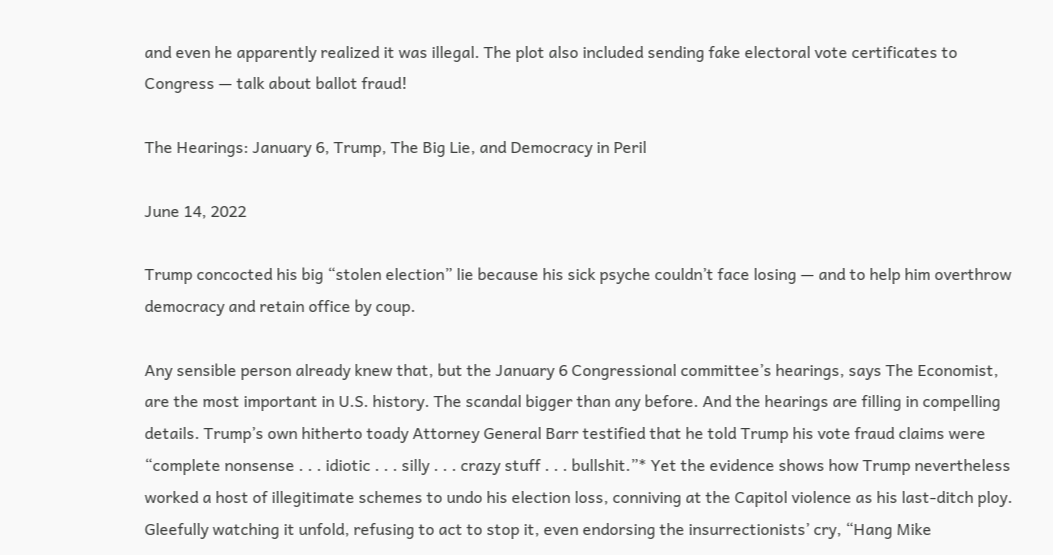and even he apparently realized it was illegal. The plot also included sending fake electoral vote certificates to Congress — talk about ballot fraud!

The Hearings: January 6, Trump, The Big Lie, and Democracy in Peril

June 14, 2022

Trump concocted his big “stolen election” lie because his sick psyche couldn’t face losing — and to help him overthrow democracy and retain office by coup.

Any sensible person already knew that, but the January 6 Congressional committee’s hearings, says The Economist, are the most important in U.S. history. The scandal bigger than any before. And the hearings are filling in compelling details. Trump’s own hitherto toady Attorney General Barr testified that he told Trump his vote fraud claims were “complete nonsense . . . idiotic . . . silly . . . crazy stuff . . . bullshit.”* Yet the evidence shows how Trump nevertheless worked a host of illegitimate schemes to undo his election loss, conniving at the Capitol violence as his last-ditch ploy. Gleefully watching it unfold, refusing to act to stop it, even endorsing the insurrectionists’ cry, “Hang Mike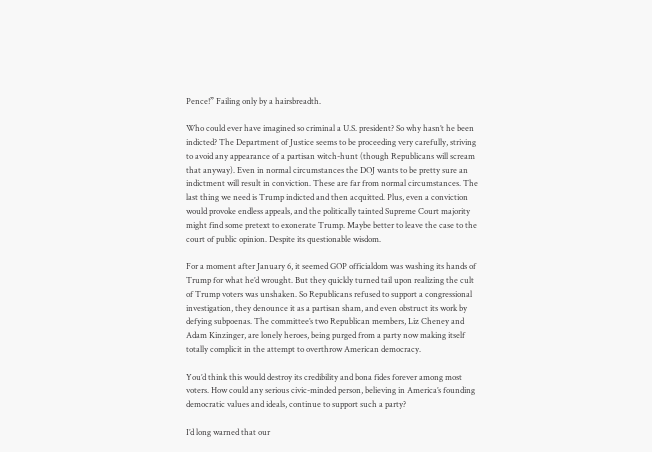Pence!” Failing only by a hairsbreadth.

Who could ever have imagined so criminal a U.S. president? So why hasn’t he been indicted? The Department of Justice seems to be proceeding very carefully, striving to avoid any appearance of a partisan witch-hunt (though Republicans will scream that anyway). Even in normal circumstances the DOJ wants to be pretty sure an indictment will result in conviction. These are far from normal circumstances. The last thing we need is Trump indicted and then acquitted. Plus, even a conviction would provoke endless appeals, and the politically tainted Supreme Court majority might find some pretext to exonerate Trump. Maybe better to leave the case to the court of public opinion. Despite its questionable wisdom.

For a moment after January 6, it seemed GOP officialdom was washing its hands of Trump for what he’d wrought. But they quickly turned tail upon realizing the cult of Trump voters was unshaken. So Republicans refused to support a congressional investigation, they denounce it as a partisan sham, and even obstruct its work by defying subpoenas. The committee’s two Republican members, Liz Cheney and Adam Kinzinger, are lonely heroes, being purged from a party now making itself totally complicit in the attempt to overthrow American democracy.

You’d think this would destroy its credibility and bona fides forever among most voters. How could any serious civic-minded person, believing in America’s founding democratic values and ideals, continue to support such a party?

I’d long warned that our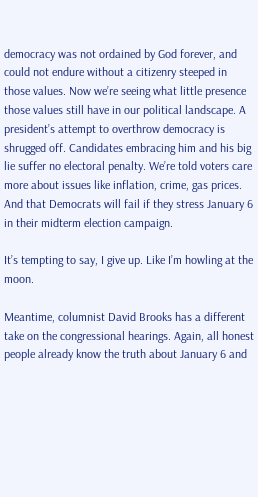democracy was not ordained by God forever, and could not endure without a citizenry steeped in those values. Now we’re seeing what little presence those values still have in our political landscape. A president’s attempt to overthrow democracy is shrugged off. Candidates embracing him and his big lie suffer no electoral penalty. We’re told voters care more about issues like inflation, crime, gas prices. And that Democrats will fail if they stress January 6 in their midterm election campaign.

It’s tempting to say, I give up. Like I’m howling at the moon.

Meantime, columnist David Brooks has a different take on the congressional hearings. Again, all honest people already know the truth about January 6 and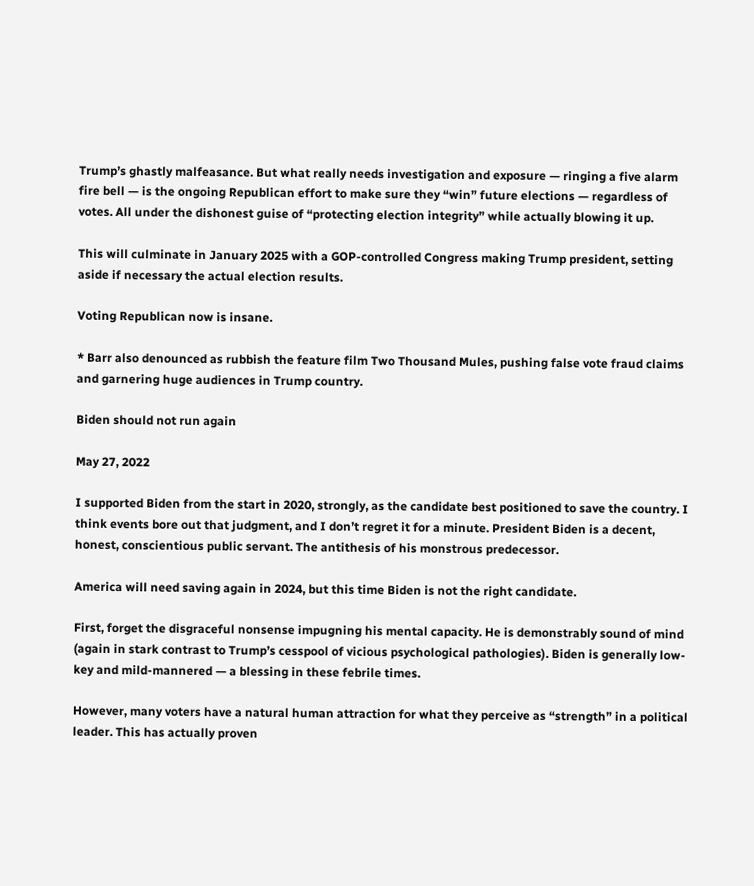Trump’s ghastly malfeasance. But what really needs investigation and exposure — ringing a five alarm fire bell — is the ongoing Republican effort to make sure they “win” future elections — regardless of votes. All under the dishonest guise of “protecting election integrity” while actually blowing it up.

This will culminate in January 2025 with a GOP-controlled Congress making Trump president, setting aside if necessary the actual election results.

Voting Republican now is insane.

* Barr also denounced as rubbish the feature film Two Thousand Mules, pushing false vote fraud claims and garnering huge audiences in Trump country.

Biden should not run again

May 27, 2022

I supported Biden from the start in 2020, strongly, as the candidate best positioned to save the country. I think events bore out that judgment, and I don’t regret it for a minute. President Biden is a decent, honest, conscientious public servant. The antithesis of his monstrous predecessor.

America will need saving again in 2024, but this time Biden is not the right candidate.

First, forget the disgraceful nonsense impugning his mental capacity. He is demonstrably sound of mind (again in stark contrast to Trump’s cesspool of vicious psychological pathologies). Biden is generally low-key and mild-mannered — a blessing in these febrile times.

However, many voters have a natural human attraction for what they perceive as “strength” in a political leader. This has actually proven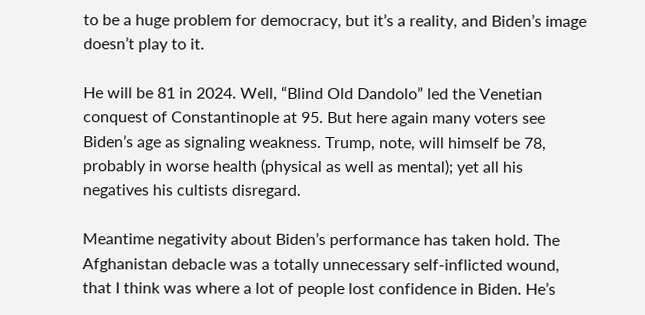to be a huge problem for democracy, but it’s a reality, and Biden’s image doesn’t play to it.

He will be 81 in 2024. Well, “Blind Old Dandolo” led the Venetian conquest of Constantinople at 95. But here again many voters see Biden’s age as signaling weakness. Trump, note, will himself be 78, probably in worse health (physical as well as mental); yet all his negatives his cultists disregard.

Meantime negativity about Biden’s performance has taken hold. The Afghanistan debacle was a totally unnecessary self-inflicted wound, that I think was where a lot of people lost confidence in Biden. He’s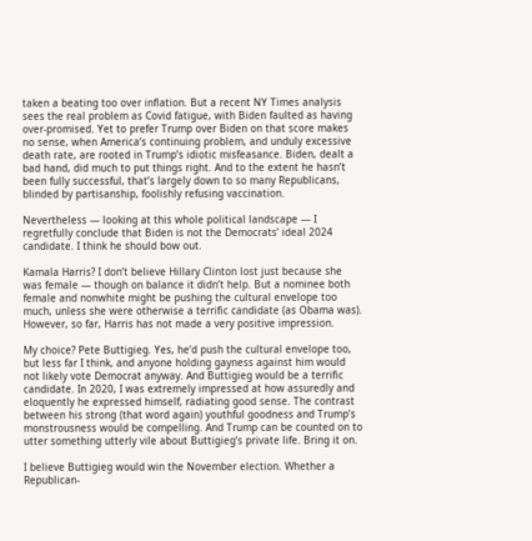taken a beating too over inflation. But a recent NY Times analysis sees the real problem as Covid fatigue, with Biden faulted as having over-promised. Yet to prefer Trump over Biden on that score makes no sense, when America’s continuing problem, and unduly excessive death rate, are rooted in Trump’s idiotic misfeasance. Biden, dealt a bad hand, did much to put things right. And to the extent he hasn’t been fully successful, that’s largely down to so many Republicans, blinded by partisanship, foolishly refusing vaccination.

Nevertheless — looking at this whole political landscape — I regretfully conclude that Biden is not the Democrats’ ideal 2024 candidate. I think he should bow out.

Kamala Harris? I don’t believe Hillary Clinton lost just because she was female — though on balance it didn’t help. But a nominee both female and nonwhite might be pushing the cultural envelope too much, unless she were otherwise a terrific candidate (as Obama was). However, so far, Harris has not made a very positive impression.

My choice? Pete Buttigieg. Yes, he’d push the cultural envelope too, but less far I think, and anyone holding gayness against him would not likely vote Democrat anyway. And Buttigieg would be a terrific candidate. In 2020, I was extremely impressed at how assuredly and eloquently he expressed himself, radiating good sense. The contrast between his strong (that word again) youthful goodness and Trump’s monstrousness would be compelling. And Trump can be counted on to utter something utterly vile about Buttigieg’s private life. Bring it on.

I believe Buttigieg would win the November election. Whether a Republican-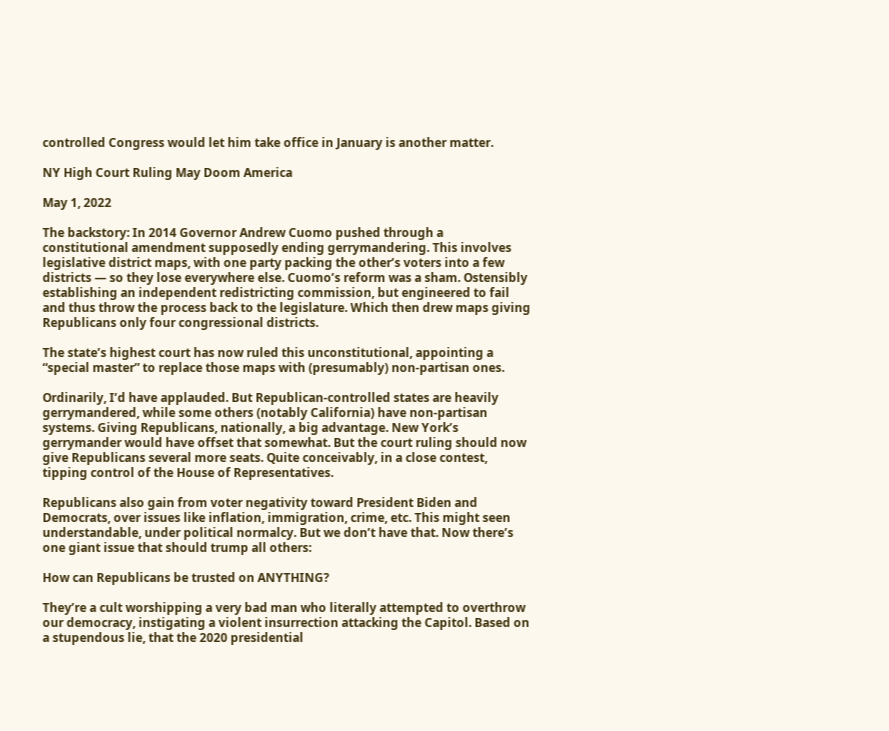controlled Congress would let him take office in January is another matter.

NY High Court Ruling May Doom America

May 1, 2022

The backstory: In 2014 Governor Andrew Cuomo pushed through a constitutional amendment supposedly ending gerrymandering. This involves legislative district maps, with one party packing the other’s voters into a few districts — so they lose everywhere else. Cuomo’s reform was a sham. Ostensibly establishing an independent redistricting commission, but engineered to fail and thus throw the process back to the legislature. Which then drew maps giving Republicans only four congressional districts.

The state’s highest court has now ruled this unconstitutional, appointing a “special master” to replace those maps with (presumably) non-partisan ones.

Ordinarily, I’d have applauded. But Republican-controlled states are heavily gerrymandered, while some others (notably California) have non-partisan systems. Giving Republicans, nationally, a big advantage. New York’s gerrymander would have offset that somewhat. But the court ruling should now give Republicans several more seats. Quite conceivably, in a close contest, tipping control of the House of Representatives.

Republicans also gain from voter negativity toward President Biden and Democrats, over issues like inflation, immigration, crime, etc. This might seen understandable, under political normalcy. But we don’t have that. Now there’s one giant issue that should trump all others:

How can Republicans be trusted on ANYTHING?

They’re a cult worshipping a very bad man who literally attempted to overthrow our democracy, instigating a violent insurrection attacking the Capitol. Based on a stupendous lie, that the 2020 presidential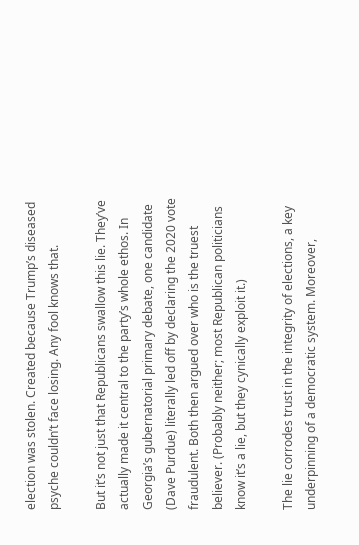election was stolen. Created because Trump’s diseased psyche couldn’t face losing. Any fool knows that.

But it’s not just that Republicans swallow this lie. They’ve actually made it central to the party’s whole ethos. In Georgia’s gubernatorial primary debate, one candidate (Dave Purdue) literally led off by declaring the 2020 vote fraudulent. Both then argued over who is the truest believer. (Probably neither; most Republican politicians know it’s a lie, but they cynically exploit it.)

The lie corrodes trust in the integrity of elections, a key underpinning of a democratic system. Moreover,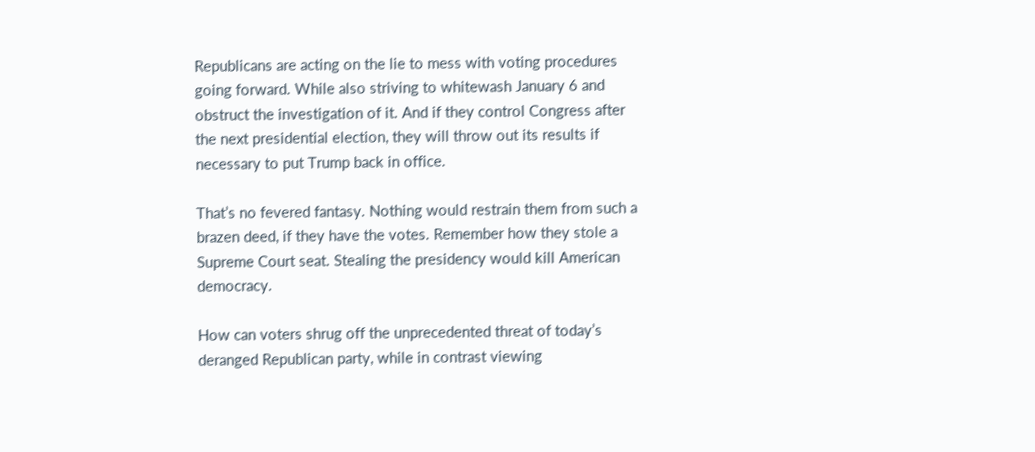Republicans are acting on the lie to mess with voting procedures going forward. While also striving to whitewash January 6 and obstruct the investigation of it. And if they control Congress after the next presidential election, they will throw out its results if necessary to put Trump back in office.

That’s no fevered fantasy. Nothing would restrain them from such a brazen deed, if they have the votes. Remember how they stole a Supreme Court seat. Stealing the presidency would kill American democracy.

How can voters shrug off the unprecedented threat of today’s deranged Republican party, while in contrast viewing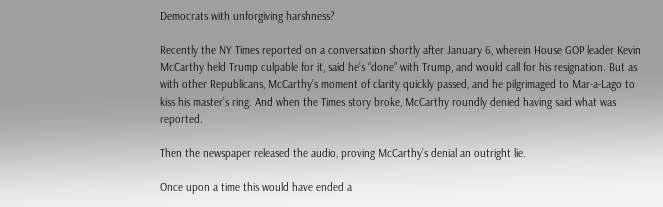Democrats with unforgiving harshness?

Recently the NY Times reported on a conversation shortly after January 6, wherein House GOP leader Kevin McCarthy held Trump culpable for it, said he’s “done” with Trump, and would call for his resignation. But as with other Republicans, McCarthy’s moment of clarity quickly passed, and he pilgrimaged to Mar-a-Lago to kiss his master’s ring. And when the Times story broke, McCarthy roundly denied having said what was reported.

Then the newspaper released the audio, proving McCarthy’s denial an outright lie.

Once upon a time this would have ended a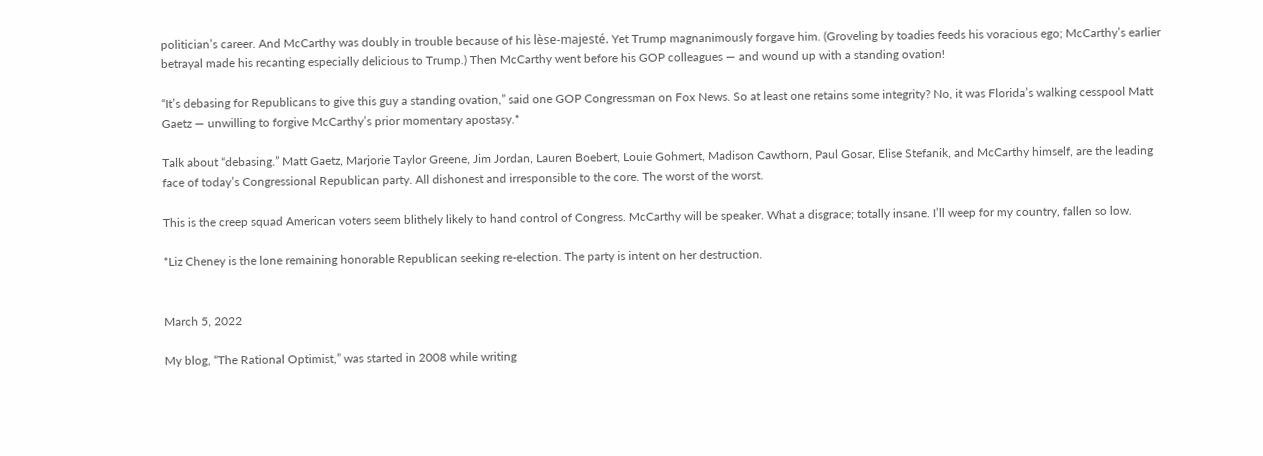politician’s career. And McCarthy was doubly in trouble because of his lèse-majesté. Yet Trump magnanimously forgave him. (Groveling by toadies feeds his voracious ego; McCarthy’s earlier betrayal made his recanting especially delicious to Trump.) Then McCarthy went before his GOP colleagues — and wound up with a standing ovation!

“It’s debasing for Republicans to give this guy a standing ovation,” said one GOP Congressman on Fox News. So at least one retains some integrity? No, it was Florida’s walking cesspool Matt Gaetz — unwilling to forgive McCarthy’s prior momentary apostasy.*

Talk about “debasing.” Matt Gaetz, Marjorie Taylor Greene, Jim Jordan, Lauren Boebert, Louie Gohmert, Madison Cawthorn, Paul Gosar, Elise Stefanik, and McCarthy himself, are the leading face of today’s Congressional Republican party. All dishonest and irresponsible to the core. The worst of the worst.

This is the creep squad American voters seem blithely likely to hand control of Congress. McCarthy will be speaker. What a disgrace; totally insane. I’ll weep for my country, fallen so low.

*Liz Cheney is the lone remaining honorable Republican seeking re-election. The party is intent on her destruction.


March 5, 2022

My blog, “The Rational Optimist,” was started in 2008 while writing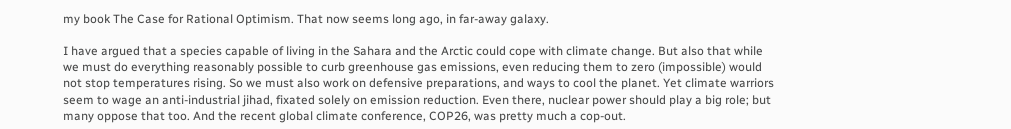my book The Case for Rational Optimism. That now seems long ago, in far-away galaxy.

I have argued that a species capable of living in the Sahara and the Arctic could cope with climate change. But also that while we must do everything reasonably possible to curb greenhouse gas emissions, even reducing them to zero (impossible) would not stop temperatures rising. So we must also work on defensive preparations, and ways to cool the planet. Yet climate warriors seem to wage an anti-industrial jihad, fixated solely on emission reduction. Even there, nuclear power should play a big role; but many oppose that too. And the recent global climate conference, COP26, was pretty much a cop-out.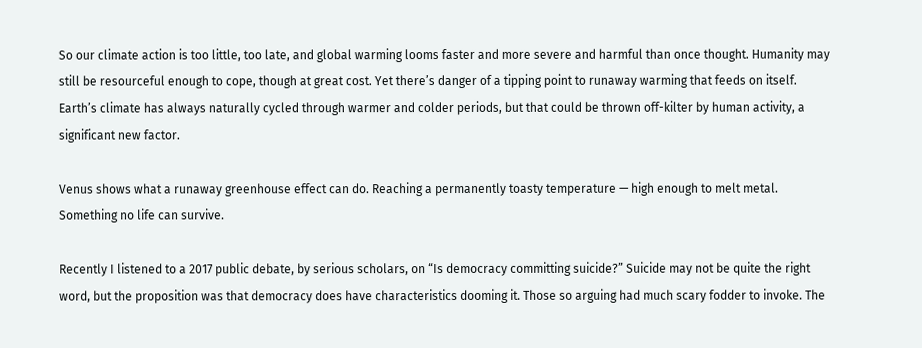So our climate action is too little, too late, and global warming looms faster and more severe and harmful than once thought. Humanity may still be resourceful enough to cope, though at great cost. Yet there’s danger of a tipping point to runaway warming that feeds on itself. Earth’s climate has always naturally cycled through warmer and colder periods, but that could be thrown off-kilter by human activity, a significant new factor.

Venus shows what a runaway greenhouse effect can do. Reaching a permanently toasty temperature — high enough to melt metal. Something no life can survive.

Recently I listened to a 2017 public debate, by serious scholars, on “Is democracy committing suicide?” Suicide may not be quite the right word, but the proposition was that democracy does have characteristics dooming it. Those so arguing had much scary fodder to invoke. The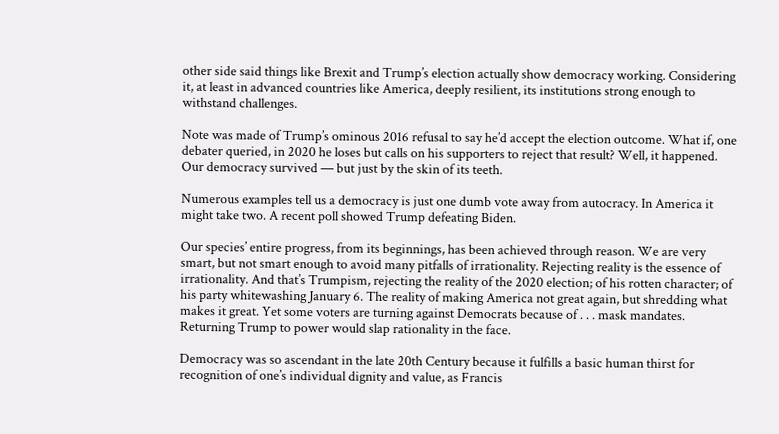other side said things like Brexit and Trump’s election actually show democracy working. Considering it, at least in advanced countries like America, deeply resilient, its institutions strong enough to withstand challenges.

Note was made of Trump’s ominous 2016 refusal to say he’d accept the election outcome. What if, one debater queried, in 2020 he loses but calls on his supporters to reject that result? Well, it happened. Our democracy survived — but just by the skin of its teeth.

Numerous examples tell us a democracy is just one dumb vote away from autocracy. In America it might take two. A recent poll showed Trump defeating Biden.

Our species’ entire progress, from its beginnings, has been achieved through reason. We are very smart, but not smart enough to avoid many pitfalls of irrationality. Rejecting reality is the essence of irrationality. And that’s Trumpism, rejecting the reality of the 2020 election; of his rotten character; of his party whitewashing January 6. The reality of making America not great again, but shredding what makes it great. Yet some voters are turning against Democrats because of . . . mask mandates. Returning Trump to power would slap rationality in the face.

Democracy was so ascendant in the late 20th Century because it fulfills a basic human thirst for recognition of one’s individual dignity and value, as Francis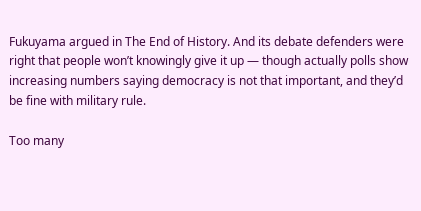Fukuyama argued in The End of History. And its debate defenders were right that people won’t knowingly give it up — though actually polls show increasing numbers saying democracy is not that important, and they’d be fine with military rule.

Too many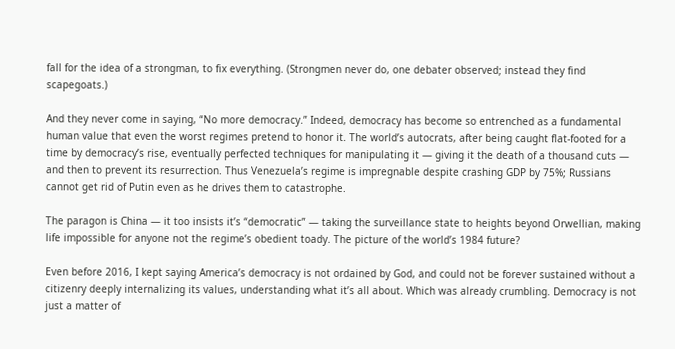fall for the idea of a strongman, to fix everything. (Strongmen never do, one debater observed; instead they find scapegoats.)

And they never come in saying, “No more democracy.” Indeed, democracy has become so entrenched as a fundamental human value that even the worst regimes pretend to honor it. The world’s autocrats, after being caught flat-footed for a time by democracy’s rise, eventually perfected techniques for manipulating it — giving it the death of a thousand cuts — and then to prevent its resurrection. Thus Venezuela’s regime is impregnable despite crashing GDP by 75%; Russians cannot get rid of Putin even as he drives them to catastrophe.

The paragon is China — it too insists it’s “democratic” — taking the surveillance state to heights beyond Orwellian, making life impossible for anyone not the regime’s obedient toady. The picture of the world’s 1984 future?

Even before 2016, I kept saying America’s democracy is not ordained by God, and could not be forever sustained without a citizenry deeply internalizing its values, understanding what it’s all about. Which was already crumbling. Democracy is not just a matter of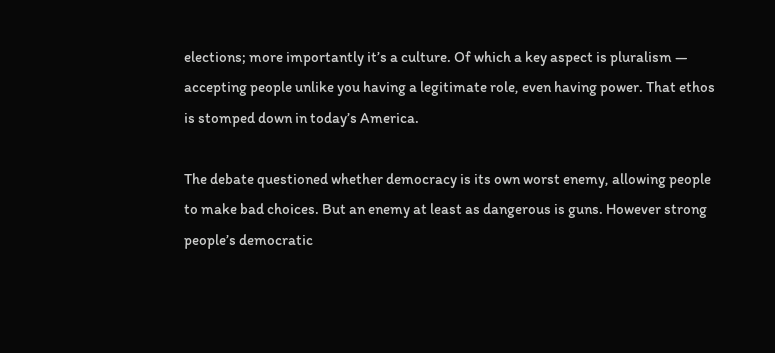elections; more importantly it’s a culture. Of which a key aspect is pluralism — accepting people unlike you having a legitimate role, even having power. That ethos is stomped down in today’s America.

The debate questioned whether democracy is its own worst enemy, allowing people to make bad choices. But an enemy at least as dangerous is guns. However strong people’s democratic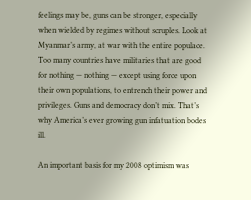feelings may be, guns can be stronger, especially when wielded by regimes without scruples. Look at Myanmar’s army, at war with the entire populace. Too many countries have militaries that are good for nothing — nothing — except using force upon their own populations, to entrench their power and privileges. Guns and democracy don’t mix. That’s why America’s ever growing gun infatuation bodes ill.

An important basis for my 2008 optimism was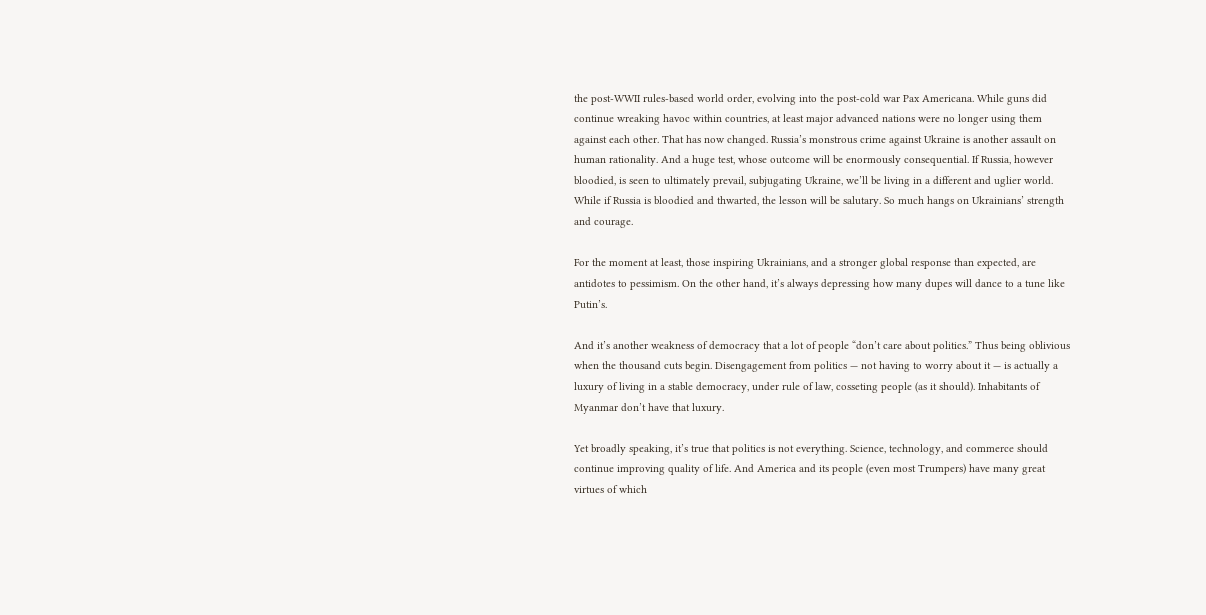the post-WWII rules-based world order, evolving into the post-cold war Pax Americana. While guns did continue wreaking havoc within countries, at least major advanced nations were no longer using them against each other. That has now changed. Russia’s monstrous crime against Ukraine is another assault on human rationality. And a huge test, whose outcome will be enormously consequential. If Russia, however bloodied, is seen to ultimately prevail, subjugating Ukraine, we’ll be living in a different and uglier world. While if Russia is bloodied and thwarted, the lesson will be salutary. So much hangs on Ukrainians’ strength and courage.

For the moment at least, those inspiring Ukrainians, and a stronger global response than expected, are antidotes to pessimism. On the other hand, it’s always depressing how many dupes will dance to a tune like Putin’s.

And it’s another weakness of democracy that a lot of people “don’t care about politics.” Thus being oblivious when the thousand cuts begin. Disengagement from politics — not having to worry about it — is actually a luxury of living in a stable democracy, under rule of law, cosseting people (as it should). Inhabitants of Myanmar don’t have that luxury.

Yet broadly speaking, it’s true that politics is not everything. Science, technology, and commerce should continue improving quality of life. And America and its people (even most Trumpers) have many great virtues of which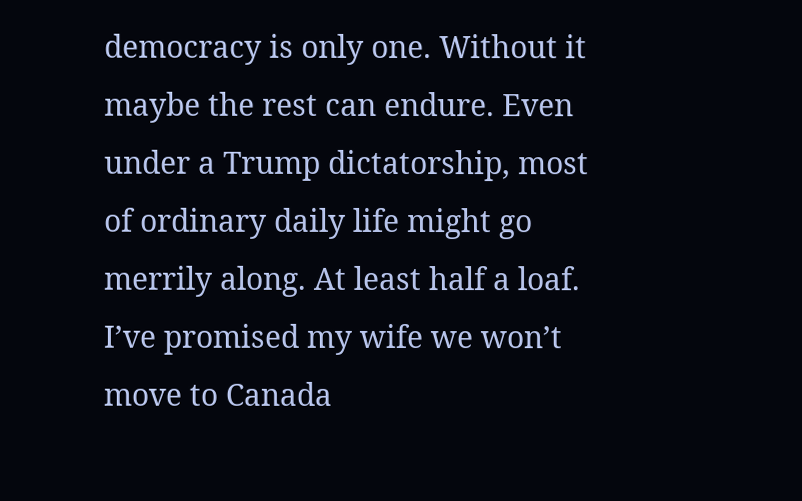democracy is only one. Without it maybe the rest can endure. Even under a Trump dictatorship, most of ordinary daily life might go merrily along. At least half a loaf. I’ve promised my wife we won’t move to Canada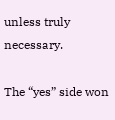unless truly necessary.

The “yes” side won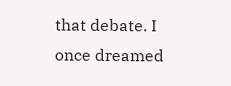that debate. I once dreamed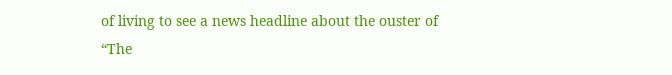of living to see a news headline about the ouster of “The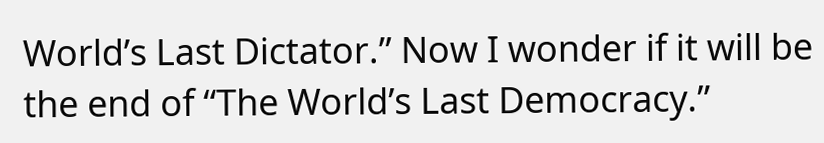World’s Last Dictator.” Now I wonder if it will be the end of “The World’s Last Democracy.”